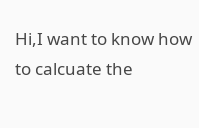Hi,I want to know how to calcuate the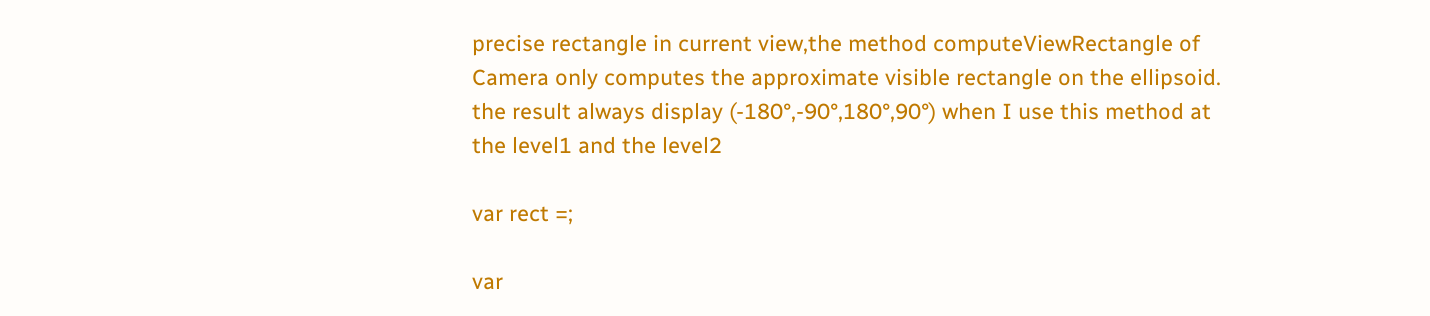precise rectangle in current view,the method computeViewRectangle of Camera only computes the approximate visible rectangle on the ellipsoid. the result always display (-180°,-90°,180°,90°) when I use this method at the level1 and the level2

var rect =;

var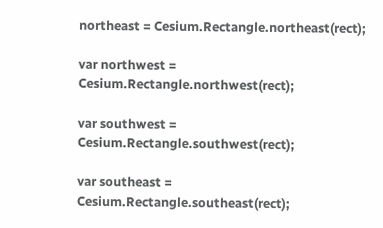northeast = Cesium.Rectangle.northeast(rect);

var northwest = Cesium.Rectangle.northwest(rect);

var southwest = Cesium.Rectangle.southwest(rect);

var southeast = Cesium.Rectangle.southeast(rect);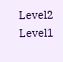Level2                                                           Level1